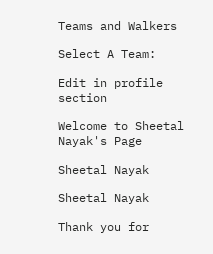Teams and Walkers

Select A Team:

Edit in profile section

Welcome to Sheetal Nayak's Page

Sheetal Nayak

Sheetal Nayak

Thank you for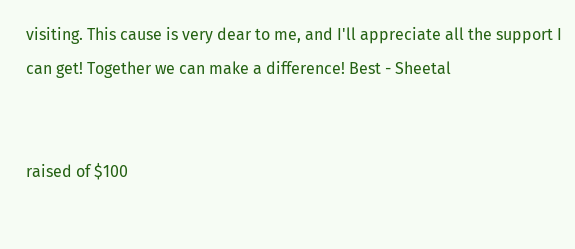visiting. This cause is very dear to me, and I'll appreciate all the support I can get! Together we can make a difference! Best - Sheetal


raised of $100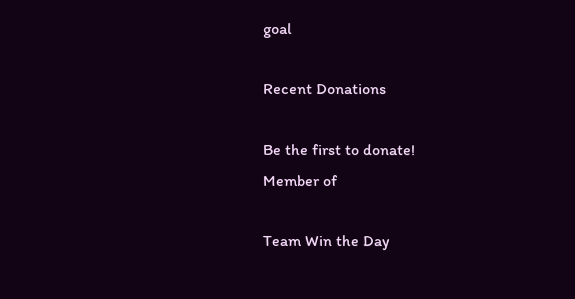goal

Recent Donations

Be the first to donate!
Member of

Team Win the Day